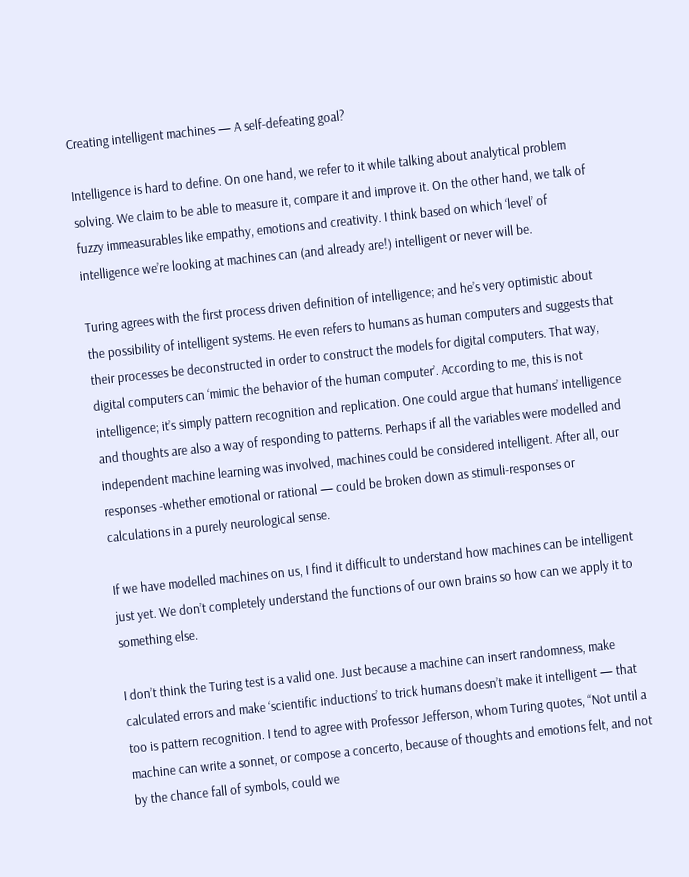Creating intelligent machines — A self-defeating goal?

Intelligence is hard to define. On one hand, we refer to it while talking about analytical problem solving. We claim to be able to measure it, compare it and improve it. On the other hand, we talk of fuzzy immeasurables like empathy, emotions and creativity. I think based on which ‘level’ of intelligence we’re looking at machines can (and already are!) intelligent or never will be.

Turing agrees with the first process driven definition of intelligence; and he’s very optimistic about the possibility of intelligent systems. He even refers to humans as human computers and suggests that their processes be deconstructed in order to construct the models for digital computers. That way, digital computers can ‘mimic the behavior of the human computer’. According to me, this is not intelligence; it’s simply pattern recognition and replication. One could argue that humans’ intelligence and thoughts are also a way of responding to patterns. Perhaps if all the variables were modelled and independent machine learning was involved, machines could be considered intelligent. After all, our responses -whether emotional or rational — could be broken down as stimuli-responses or calculations in a purely neurological sense.

If we have modelled machines on us, I find it difficult to understand how machines can be intelligent just yet. We don’t completely understand the functions of our own brains so how can we apply it to something else.

I don’t think the Turing test is a valid one. Just because a machine can insert randomness, make calculated errors and make ‘scientific inductions’ to trick humans doesn’t make it intelligent — that too is pattern recognition. I tend to agree with Professor Jefferson, whom Turing quotes, “Not until a machine can write a sonnet, or compose a concerto, because of thoughts and emotions felt, and not by the chance fall of symbols, could we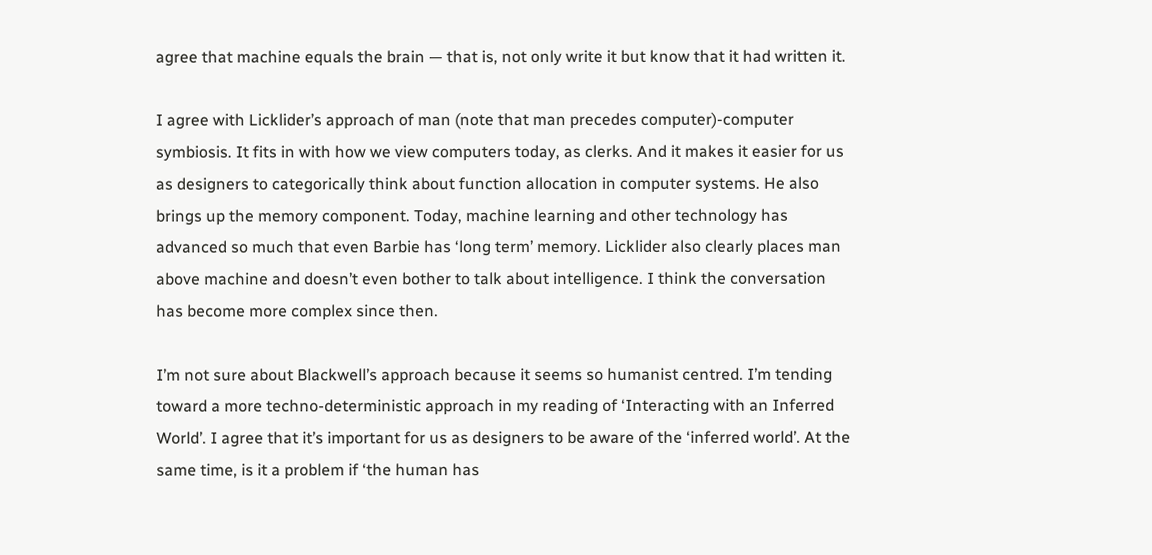agree that machine equals the brain — that is, not only write it but know that it had written it.

I agree with Licklider’s approach of man (note that man precedes computer)-computer symbiosis. It fits in with how we view computers today, as clerks. And it makes it easier for us as designers to categorically think about function allocation in computer systems. He also brings up the memory component. Today, machine learning and other technology has advanced so much that even Barbie has ‘long term’ memory. Licklider also clearly places man above machine and doesn’t even bother to talk about intelligence. I think the conversation has become more complex since then.

I’m not sure about Blackwell’s approach because it seems so humanist centred. I’m tending toward a more techno-deterministic approach in my reading of ‘Interacting with an Inferred World’. I agree that it’s important for us as designers to be aware of the ‘inferred world’. At the same time, is it a problem if ‘the human has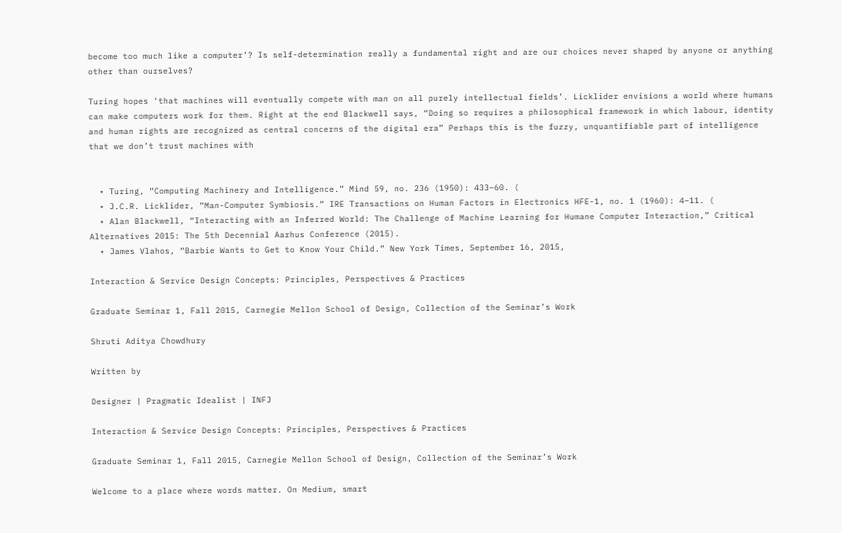become too much like a computer’? Is self-determination really a fundamental right and are our choices never shaped by anyone or anything other than ourselves?

Turing hopes ‘that machines will eventually compete with man on all purely intellectual fields’. Licklider envisions a world where humans can make computers work for them. Right at the end Blackwell says, “Doing so requires a philosophical framework in which labour, identity and human rights are recognized as central concerns of the digital era” Perhaps this is the fuzzy, unquantifiable part of intelligence that we don’t trust machines with


  • Turing, “Computing Machinery and Intelligence.” Mind 59, no. 236 (1950): 433–60. (
  • J.C.R. Licklider, “Man-Computer Symbiosis.” IRE Transactions on Human Factors in Electronics HFE-1, no. 1 (1960): 4–11. (
  • Alan Blackwell, “Interacting with an Inferred World: The Challenge of Machine Learning for Humane Computer Interaction,” Critical Alternatives 2015: The 5th Decennial Aarhus Conference (2015).
  • James Vlahos, “Barbie Wants to Get to Know Your Child.” New York Times, September 16, 2015,

Interaction & Service Design Concepts: Principles, Perspectives & Practices

Graduate Seminar 1, Fall 2015, Carnegie Mellon School of Design, Collection of the Seminar’s Work

Shruti Aditya Chowdhury

Written by

Designer | Pragmatic Idealist | INFJ

Interaction & Service Design Concepts: Principles, Perspectives & Practices

Graduate Seminar 1, Fall 2015, Carnegie Mellon School of Design, Collection of the Seminar’s Work

Welcome to a place where words matter. On Medium, smart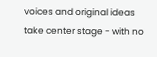voices and original ideas take center stage - with no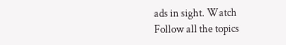ads in sight. Watch
Follow all the topics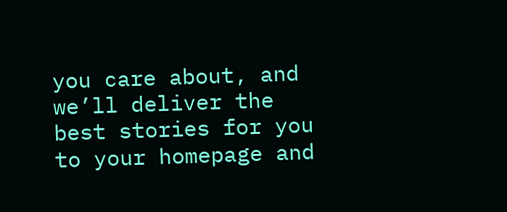you care about, and we’ll deliver the best stories for you to your homepage and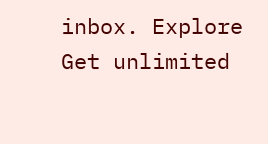inbox. Explore
Get unlimited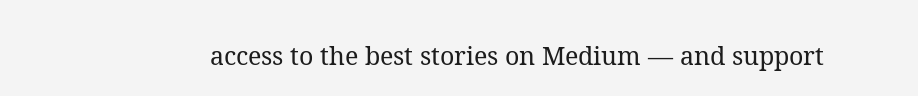access to the best stories on Medium — and support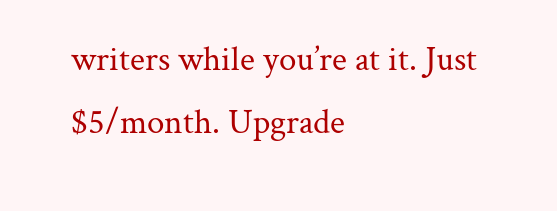writers while you’re at it. Just $5/month. Upgrade